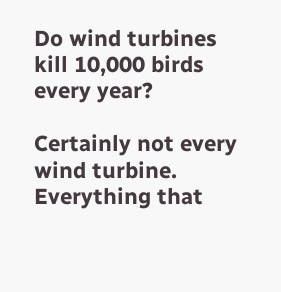Do wind turbines kill 10,000 birds every year?

Certainly not every wind turbine. Everything that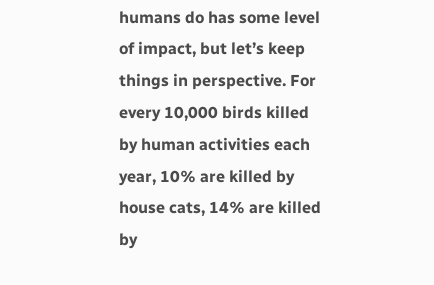humans do has some level of impact, but let’s keep things in perspective. For every 10,000 birds killed by human activities each year, 10% are killed by house cats, 14% are killed by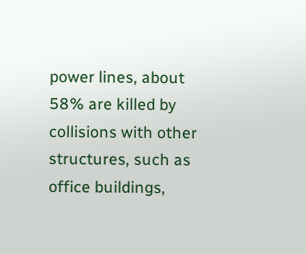power lines, about 58% are killed by collisions with other structures, such as office buildings,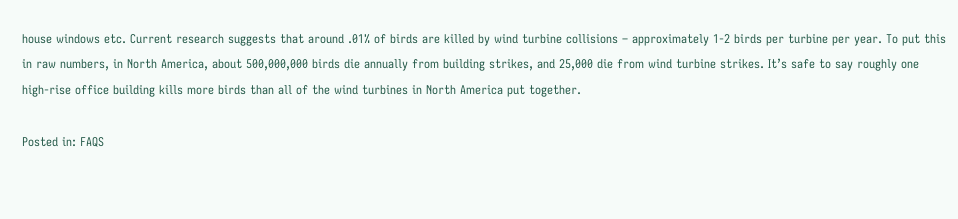house windows etc. Current research suggests that around .01% of birds are killed by wind turbine collisions – approximately 1-2 birds per turbine per year. To put this in raw numbers, in North America, about 500,000,000 birds die annually from building strikes, and 25,000 die from wind turbine strikes. It’s safe to say roughly one high-rise office building kills more birds than all of the wind turbines in North America put together.

Posted in: FAQS